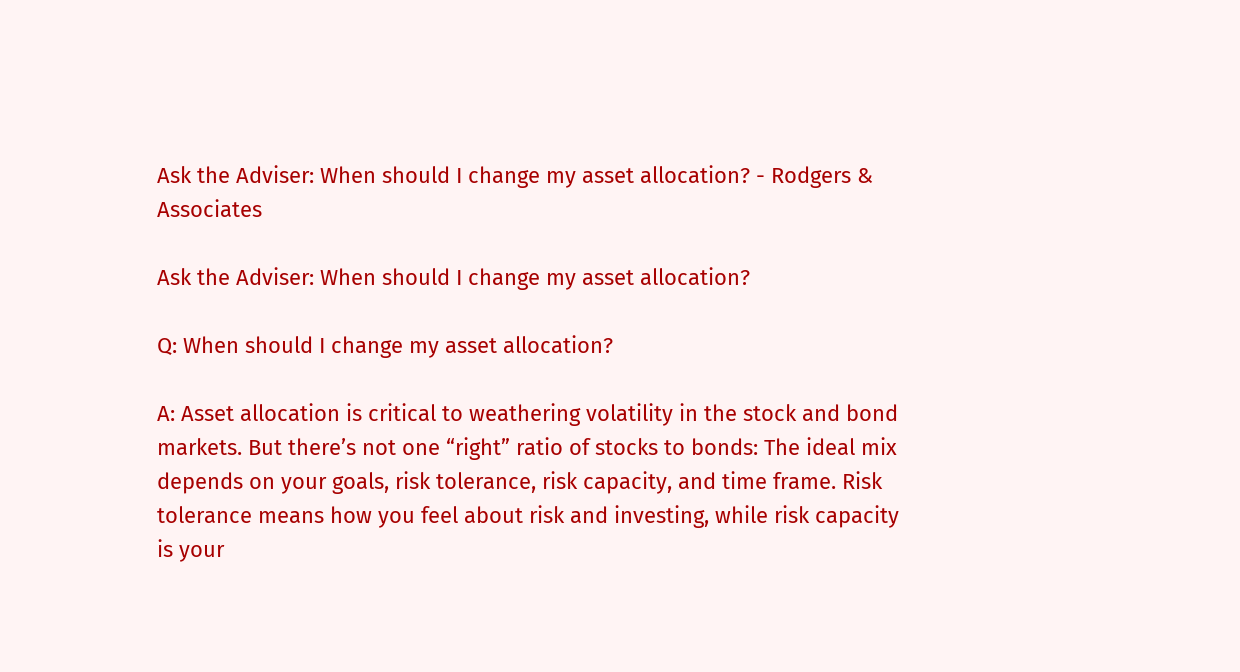Ask the Adviser: When should I change my asset allocation? - Rodgers & Associates

Ask the Adviser: When should I change my asset allocation?

Q: When should I change my asset allocation?

A: Asset allocation is critical to weathering volatility in the stock and bond markets. But there’s not one “right” ratio of stocks to bonds: The ideal mix depends on your goals, risk tolerance, risk capacity, and time frame. Risk tolerance means how you feel about risk and investing, while risk capacity is your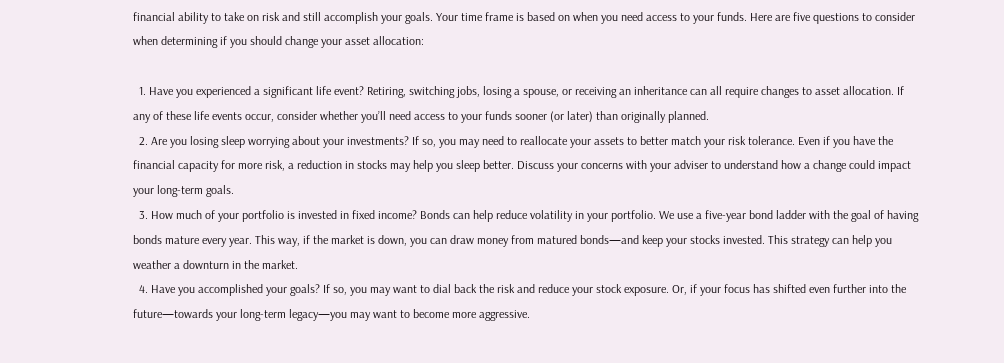financial ability to take on risk and still accomplish your goals. Your time frame is based on when you need access to your funds. Here are five questions to consider when determining if you should change your asset allocation:

  1. Have you experienced a significant life event? Retiring, switching jobs, losing a spouse, or receiving an inheritance can all require changes to asset allocation. If any of these life events occur, consider whether you’ll need access to your funds sooner (or later) than originally planned.
  2. Are you losing sleep worrying about your investments? If so, you may need to reallocate your assets to better match your risk tolerance. Even if you have the financial capacity for more risk, a reduction in stocks may help you sleep better. Discuss your concerns with your adviser to understand how a change could impact your long-term goals.
  3. How much of your portfolio is invested in fixed income? Bonds can help reduce volatility in your portfolio. We use a five-year bond ladder with the goal of having bonds mature every year. This way, if the market is down, you can draw money from matured bonds—and keep your stocks invested. This strategy can help you weather a downturn in the market.
  4. Have you accomplished your goals? If so, you may want to dial back the risk and reduce your stock exposure. Or, if your focus has shifted even further into the future—towards your long-term legacy—you may want to become more aggressive.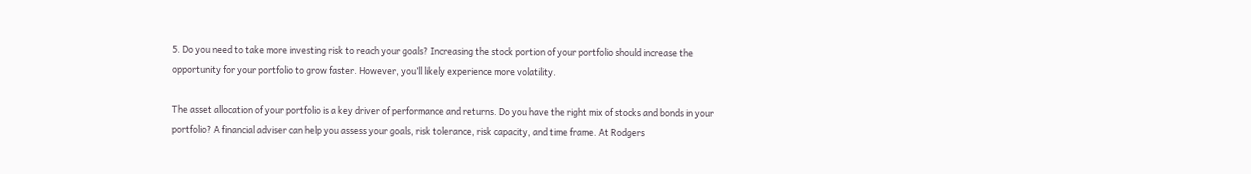5. Do you need to take more investing risk to reach your goals? Increasing the stock portion of your portfolio should increase the opportunity for your portfolio to grow faster. However, you’ll likely experience more volatility.

The asset allocation of your portfolio is a key driver of performance and returns. Do you have the right mix of stocks and bonds in your portfolio? A financial adviser can help you assess your goals, risk tolerance, risk capacity, and time frame. At Rodgers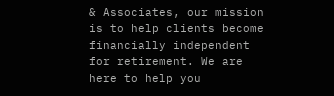& Associates, our mission is to help clients become financially independent for retirement. We are here to help you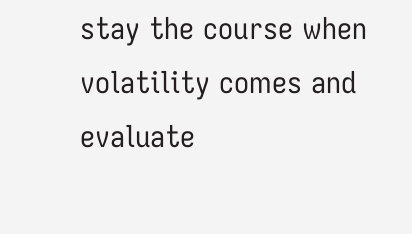stay the course when volatility comes and evaluate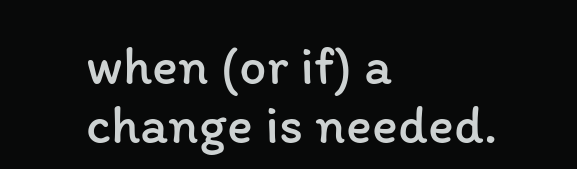when (or if) a change is needed.